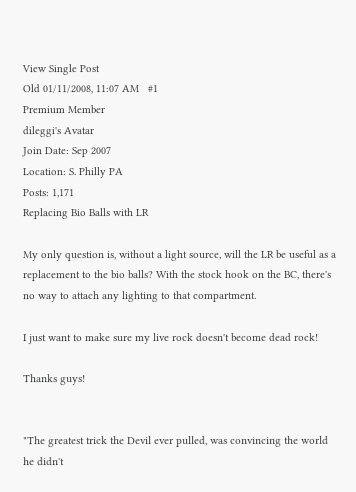View Single Post
Old 01/11/2008, 11:07 AM   #1
Premium Member
dileggi's Avatar
Join Date: Sep 2007
Location: S. Philly PA
Posts: 1,171
Replacing Bio Balls with LR

My only question is, without a light source, will the LR be useful as a replacement to the bio balls? With the stock hook on the BC, there's no way to attach any lighting to that compartment.

I just want to make sure my live rock doesn't become dead rock!

Thanks guys!


"The greatest trick the Devil ever pulled, was convincing the world he didn't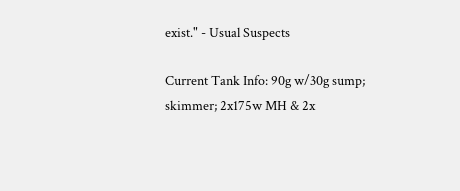exist." - Usual Suspects

Current Tank Info: 90g w/30g sump; skimmer; 2x175w MH & 2x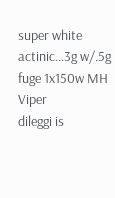super white actinic...3g w/.5g fuge 1x150w MH Viper
dileggi is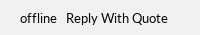offline   Reply With Quote